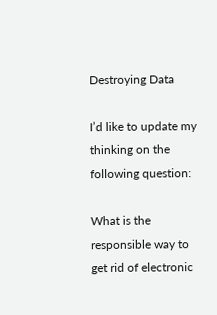Destroying Data

I’d like to update my thinking on the following question:

What is the responsible way to get rid of electronic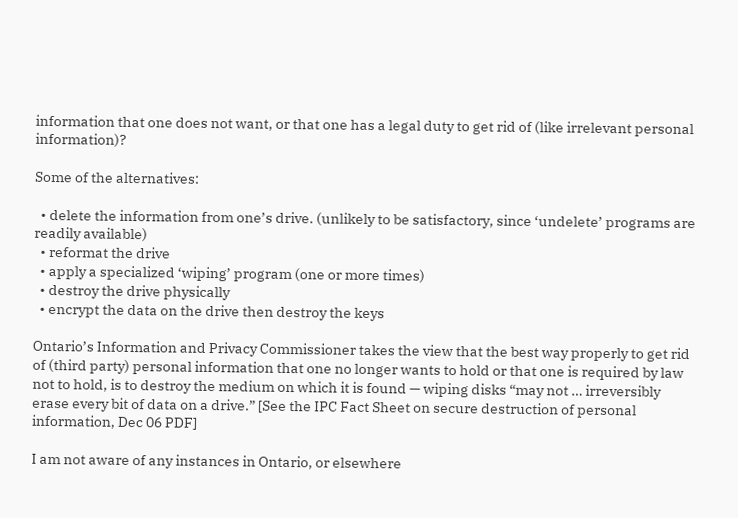information that one does not want, or that one has a legal duty to get rid of (like irrelevant personal information)?

Some of the alternatives:

  • delete the information from one’s drive. (unlikely to be satisfactory, since ‘undelete’ programs are readily available)
  • reformat the drive
  • apply a specialized ‘wiping’ program (one or more times)
  • destroy the drive physically
  • encrypt the data on the drive then destroy the keys

Ontario’s Information and Privacy Commissioner takes the view that the best way properly to get rid of (third party) personal information that one no longer wants to hold or that one is required by law not to hold, is to destroy the medium on which it is found — wiping disks “may not … irreversibly erase every bit of data on a drive.” [See the IPC Fact Sheet on secure destruction of personal information, Dec 06 PDF]

I am not aware of any instances in Ontario, or elsewhere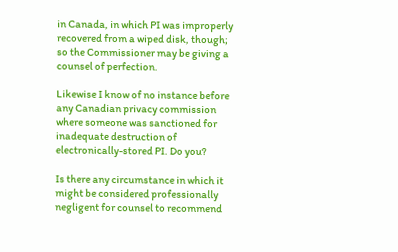in Canada, in which PI was improperly recovered from a wiped disk, though; so the Commissioner may be giving a counsel of perfection.

Likewise I know of no instance before any Canadian privacy commission where someone was sanctioned for inadequate destruction of electronically-stored PI. Do you?

Is there any circumstance in which it might be considered professionally negligent for counsel to recommend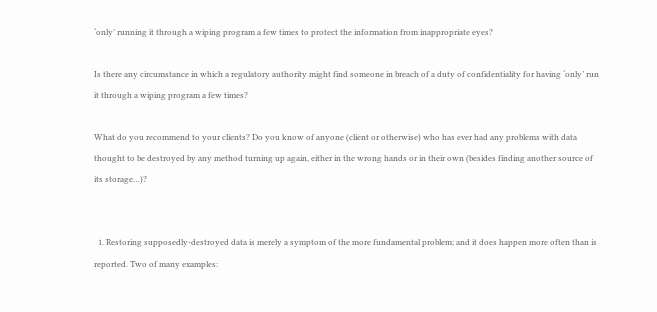‘only’ running it through a wiping program a few times to protect the information from inappropriate eyes?

Is there any circumstance in which a regulatory authority might find someone in breach of a duty of confidentiality for having ‘only’ run it through a wiping program a few times?

What do you recommend to your clients? Do you know of anyone (client or otherwise) who has ever had any problems with data thought to be destroyed by any method turning up again, either in the wrong hands or in their own (besides finding another source of its storage…)?


  1. Restoring supposedly-destroyed data is merely a symptom of the more fundamental problem; and it does happen more often than is reported. Two of many examples: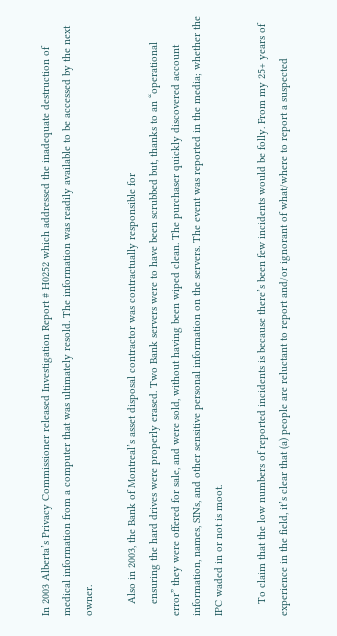In 2003 Alberta’s Privacy Commissioner released Investigation Report # H0252 which addressed the inadequate destruction of medical information from a computer that was ultimately resold. The information was readily available to be accessed by the next owner.

    Also in 2003, the Bank of Montreal’s asset disposal contractor was contractually responsible for
    ensuring the hard drives were properly erased. Two Bank servers were to have been scrubbed but, thanks to an “operational error” they were offered for sale, and were sold, without having been wiped clean. The purchaser quickly discovered account information, names, SINs, and other sensitive personal information on the servers. The event was reported in the media; whether the IPC waded in or not is moot.

    To claim that the low numbers of reported incidents is because there’s been few incidents would be folly. From my 25+ years of experience in the field, it’s clear that (a) people are reluctant to report and/or ignorant of what/where to report a suspected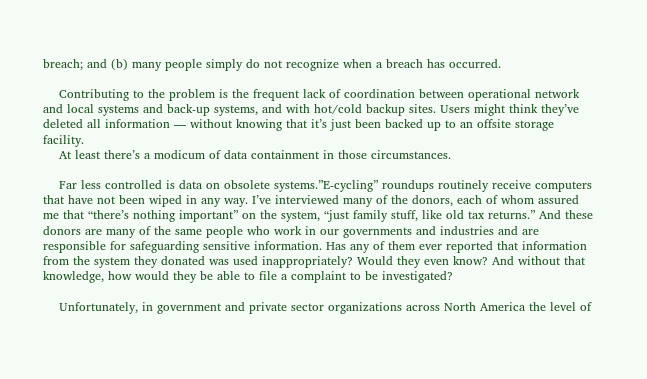breach; and (b) many people simply do not recognize when a breach has occurred.

    Contributing to the problem is the frequent lack of coordination between operational network and local systems and back-up systems, and with hot/cold backup sites. Users might think they’ve deleted all information — without knowing that it’s just been backed up to an offsite storage facility.
    At least there’s a modicum of data containment in those circumstances.

    Far less controlled is data on obsolete systems.”E-cycling” roundups routinely receive computers that have not been wiped in any way. I’ve interviewed many of the donors, each of whom assured me that “there’s nothing important” on the system, “just family stuff, like old tax returns.” And these donors are many of the same people who work in our governments and industries and are responsible for safeguarding sensitive information. Has any of them ever reported that information from the system they donated was used inappropriately? Would they even know? And without that knowledge, how would they be able to file a complaint to be investigated?

    Unfortunately, in government and private sector organizations across North America the level of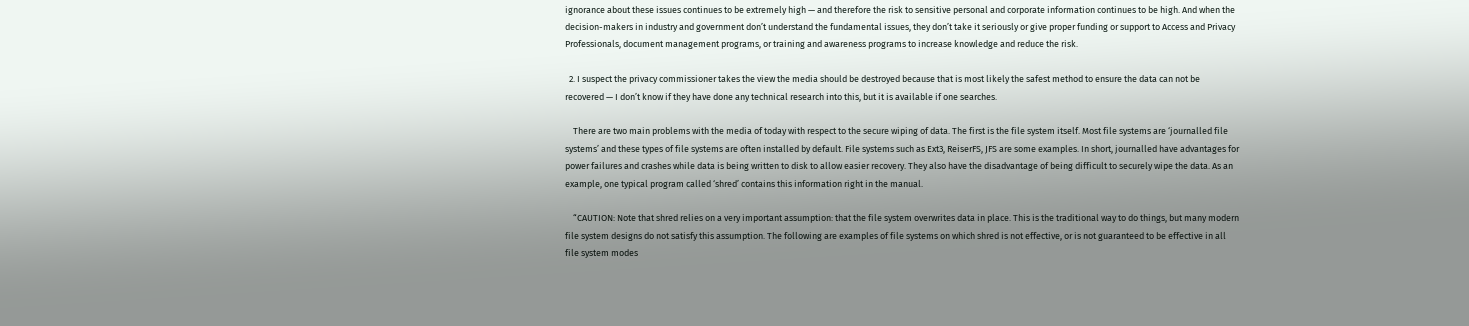ignorance about these issues continues to be extremely high — and therefore the risk to sensitive personal and corporate information continues to be high. And when the decision-makers in industry and government don’t understand the fundamental issues, they don’t take it seriously or give proper funding or support to Access and Privacy Professionals, document management programs, or training and awareness programs to increase knowledge and reduce the risk.

  2. I suspect the privacy commissioner takes the view the media should be destroyed because that is most likely the safest method to ensure the data can not be recovered — I don’t know if they have done any technical research into this, but it is available if one searches.

    There are two main problems with the media of today with respect to the secure wiping of data. The first is the file system itself. Most file systems are ‘journalled file systems’ and these types of file systems are often installed by default. File systems such as Ext3, ReiserFS, JFS are some examples. In short, journalled have advantages for power failures and crashes while data is being written to disk to allow easier recovery. They also have the disadvantage of being difficult to securely wipe the data. As an example, one typical program called ‘shred’ contains this information right in the manual.

    “CAUTION: Note that shred relies on a very important assumption: that the file system overwrites data in place. This is the traditional way to do things, but many modern file system designs do not satisfy this assumption. The following are examples of file systems on which shred is not effective, or is not guaranteed to be effective in all file system modes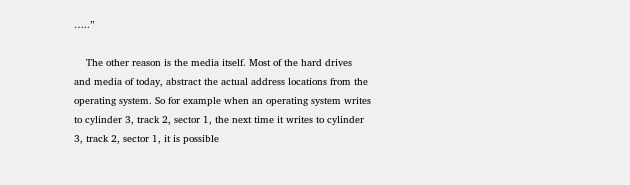…..”

    The other reason is the media itself. Most of the hard drives and media of today, abstract the actual address locations from the operating system. So for example when an operating system writes to cylinder 3, track 2, sector 1, the next time it writes to cylinder 3, track 2, sector 1, it is possible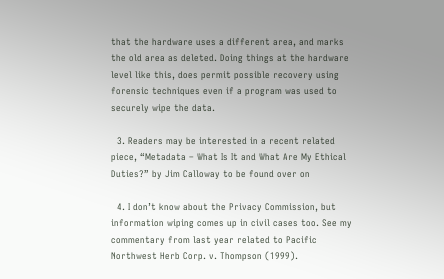that the hardware uses a different area, and marks the old area as deleted. Doing things at the hardware level like this, does permit possible recovery using forensic techniques even if a program was used to securely wipe the data.

  3. Readers may be interested in a recent related piece, “Metadata – What Is It and What Are My Ethical Duties?” by Jim Calloway to be found over on

  4. I don’t know about the Privacy Commission, but information wiping comes up in civil cases too. See my commentary from last year related to Pacific Northwest Herb Corp. v. Thompson (1999).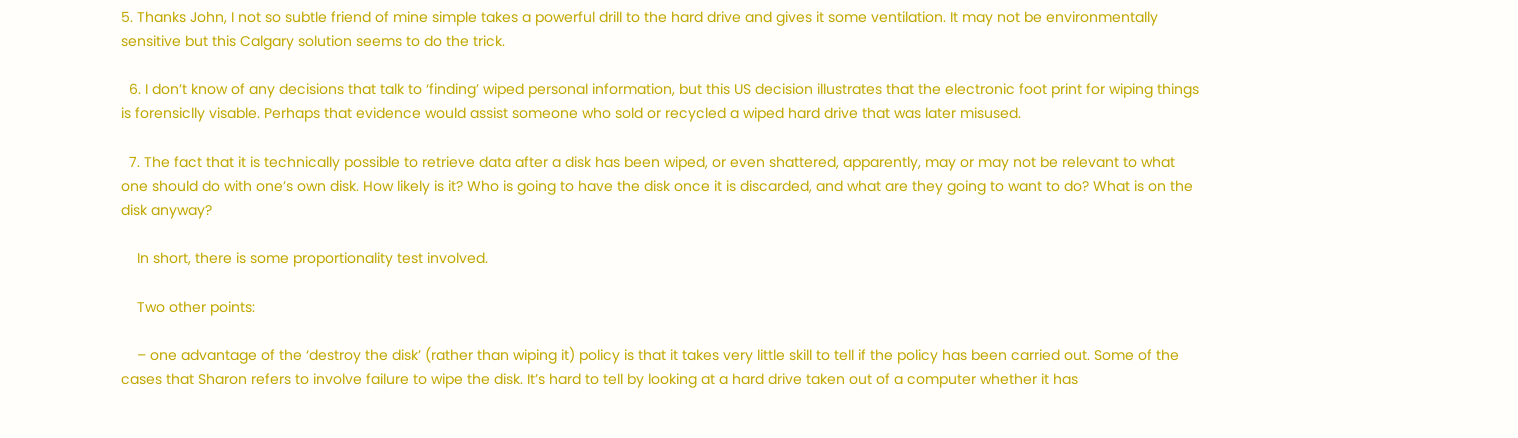5. Thanks John, I not so subtle friend of mine simple takes a powerful drill to the hard drive and gives it some ventilation. It may not be environmentally sensitive but this Calgary solution seems to do the trick.

  6. I don’t know of any decisions that talk to ‘finding’ wiped personal information, but this US decision illustrates that the electronic foot print for wiping things is forensiclly visable. Perhaps that evidence would assist someone who sold or recycled a wiped hard drive that was later misused.

  7. The fact that it is technically possible to retrieve data after a disk has been wiped, or even shattered, apparently, may or may not be relevant to what one should do with one’s own disk. How likely is it? Who is going to have the disk once it is discarded, and what are they going to want to do? What is on the disk anyway?

    In short, there is some proportionality test involved.

    Two other points:

    – one advantage of the ‘destroy the disk’ (rather than wiping it) policy is that it takes very little skill to tell if the policy has been carried out. Some of the cases that Sharon refers to involve failure to wipe the disk. It’s hard to tell by looking at a hard drive taken out of a computer whether it has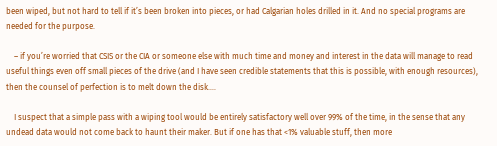been wiped, but not hard to tell if it’s been broken into pieces, or had Calgarian holes drilled in it. And no special programs are needed for the purpose.

    – if you’re worried that CSIS or the CIA or someone else with much time and money and interest in the data will manage to read useful things even off small pieces of the drive (and I have seen credible statements that this is possible, with enough resources), then the counsel of perfection is to melt down the disk….

    I suspect that a simple pass with a wiping tool would be entirely satisfactory well over 99% of the time, in the sense that any undead data would not come back to haunt their maker. But if one has that <1% valuable stuff, then more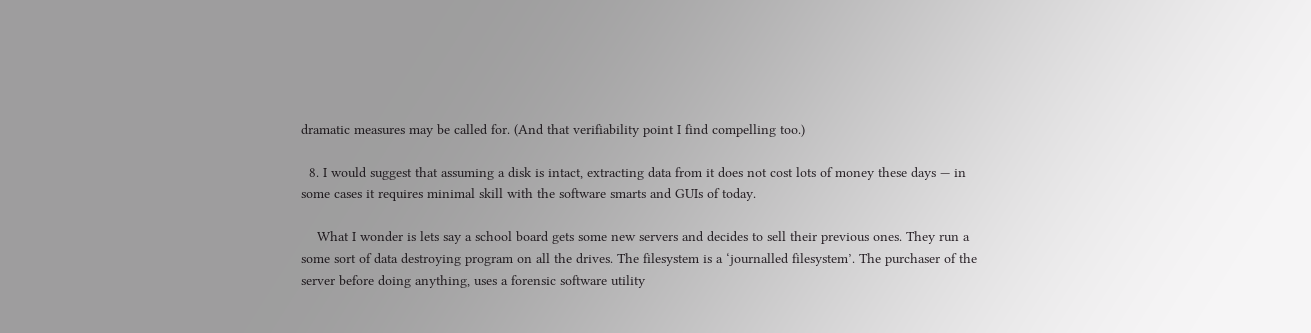dramatic measures may be called for. (And that verifiability point I find compelling too.)

  8. I would suggest that assuming a disk is intact, extracting data from it does not cost lots of money these days — in some cases it requires minimal skill with the software smarts and GUIs of today.

    What I wonder is lets say a school board gets some new servers and decides to sell their previous ones. They run a some sort of data destroying program on all the drives. The filesystem is a ‘journalled filesystem’. The purchaser of the server before doing anything, uses a forensic software utility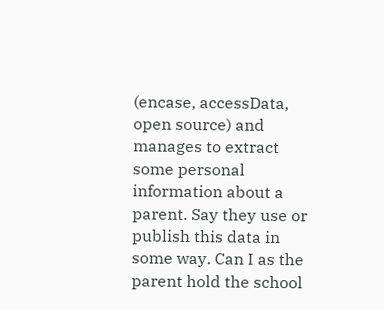(encase, accessData, open source) and manages to extract some personal information about a parent. Say they use or publish this data in some way. Can I as the parent hold the school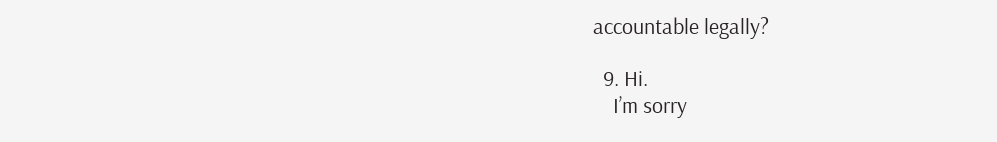accountable legally?

  9. Hi.
    I’m sorry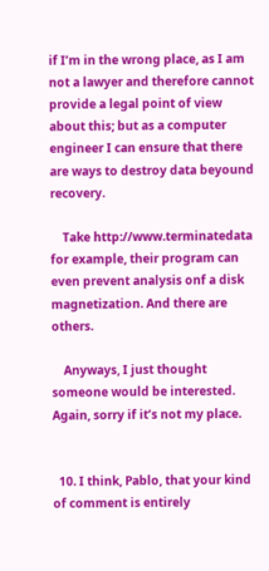if I’m in the wrong place, as I am not a lawyer and therefore cannot provide a legal point of view about this; but as a computer engineer I can ensure that there are ways to destroy data beyound recovery.

    Take http://www.terminatedata for example, their program can even prevent analysis onf a disk magnetization. And there are others.

    Anyways, I just thought someone would be interested. Again, sorry if it’s not my place.


  10. I think, Pablo, that your kind of comment is entirely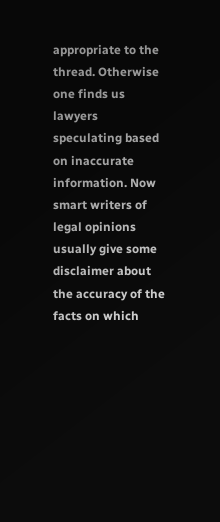appropriate to the thread. Otherwise one finds us lawyers speculating based on inaccurate information. Now smart writers of legal opinions usually give some disclaimer about the accuracy of the facts on which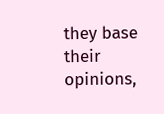they base their opinions,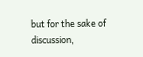but for the sake of discussion,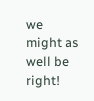we might as well be right!